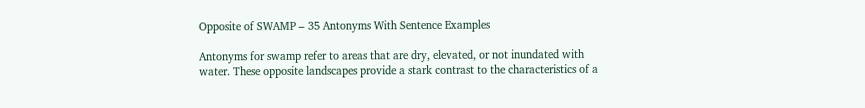Opposite of SWAMP – 35 Antonyms With Sentence Examples

Antonyms for swamp refer to areas that are dry, elevated, or not inundated with water. These opposite landscapes provide a stark contrast to the characteristics of a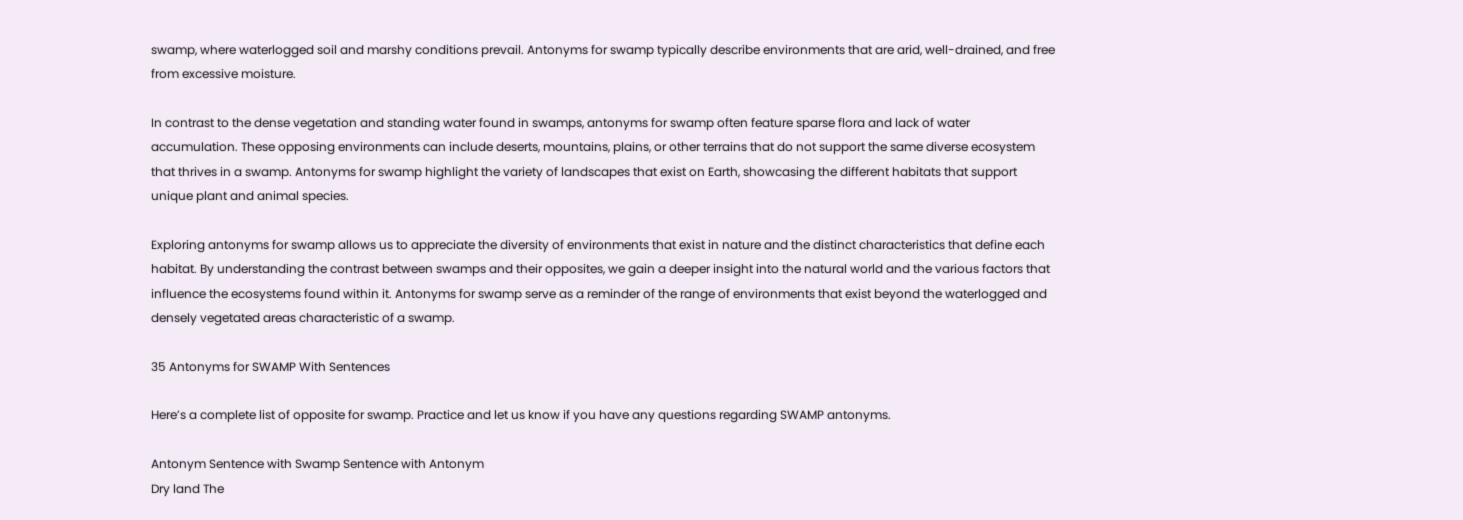swamp, where waterlogged soil and marshy conditions prevail. Antonyms for swamp typically describe environments that are arid, well-drained, and free from excessive moisture.

In contrast to the dense vegetation and standing water found in swamps, antonyms for swamp often feature sparse flora and lack of water accumulation. These opposing environments can include deserts, mountains, plains, or other terrains that do not support the same diverse ecosystem that thrives in a swamp. Antonyms for swamp highlight the variety of landscapes that exist on Earth, showcasing the different habitats that support unique plant and animal species.

Exploring antonyms for swamp allows us to appreciate the diversity of environments that exist in nature and the distinct characteristics that define each habitat. By understanding the contrast between swamps and their opposites, we gain a deeper insight into the natural world and the various factors that influence the ecosystems found within it. Antonyms for swamp serve as a reminder of the range of environments that exist beyond the waterlogged and densely vegetated areas characteristic of a swamp.

35 Antonyms for SWAMP With Sentences

Here’s a complete list of opposite for swamp. Practice and let us know if you have any questions regarding SWAMP antonyms.

Antonym Sentence with Swamp Sentence with Antonym
Dry land The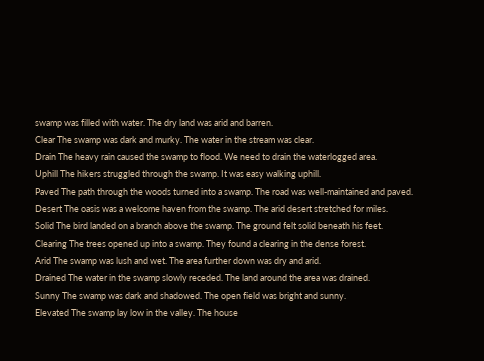swamp was filled with water. The dry land was arid and barren.
Clear The swamp was dark and murky. The water in the stream was clear.
Drain The heavy rain caused the swamp to flood. We need to drain the waterlogged area.
Uphill The hikers struggled through the swamp. It was easy walking uphill.
Paved The path through the woods turned into a swamp. The road was well-maintained and paved.
Desert The oasis was a welcome haven from the swamp. The arid desert stretched for miles.
Solid The bird landed on a branch above the swamp. The ground felt solid beneath his feet.
Clearing The trees opened up into a swamp. They found a clearing in the dense forest.
Arid The swamp was lush and wet. The area further down was dry and arid.
Drained The water in the swamp slowly receded. The land around the area was drained.
Sunny The swamp was dark and shadowed. The open field was bright and sunny.
Elevated The swamp lay low in the valley. The house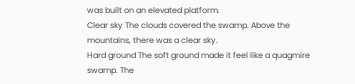was built on an elevated platform.
Clear sky The clouds covered the swamp. Above the mountains, there was a clear sky.
Hard ground The soft ground made it feel like a quagmire swamp. The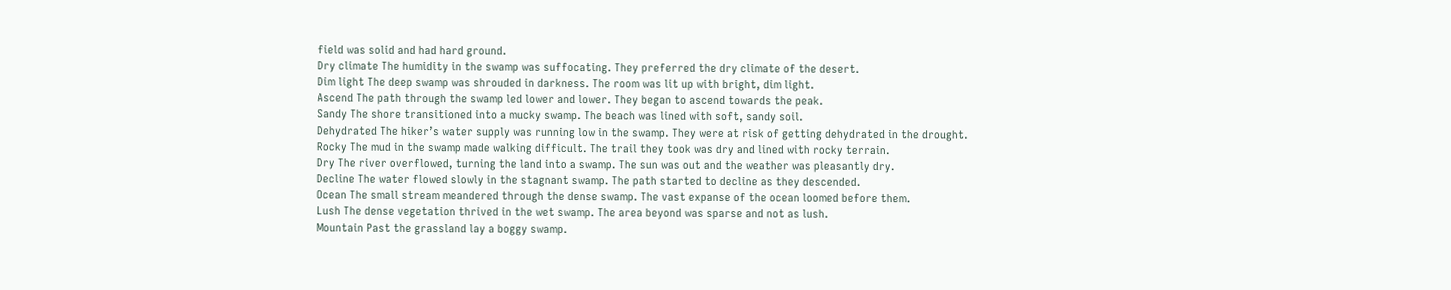field was solid and had hard ground.
Dry climate The humidity in the swamp was suffocating. They preferred the dry climate of the desert.
Dim light The deep swamp was shrouded in darkness. The room was lit up with bright, dim light.
Ascend The path through the swamp led lower and lower. They began to ascend towards the peak.
Sandy The shore transitioned into a mucky swamp. The beach was lined with soft, sandy soil.
Dehydrated The hiker’s water supply was running low in the swamp. They were at risk of getting dehydrated in the drought.
Rocky The mud in the swamp made walking difficult. The trail they took was dry and lined with rocky terrain.
Dry The river overflowed, turning the land into a swamp. The sun was out and the weather was pleasantly dry.
Decline The water flowed slowly in the stagnant swamp. The path started to decline as they descended.
Ocean The small stream meandered through the dense swamp. The vast expanse of the ocean loomed before them.
Lush The dense vegetation thrived in the wet swamp. The area beyond was sparse and not as lush.
Mountain Past the grassland lay a boggy swamp.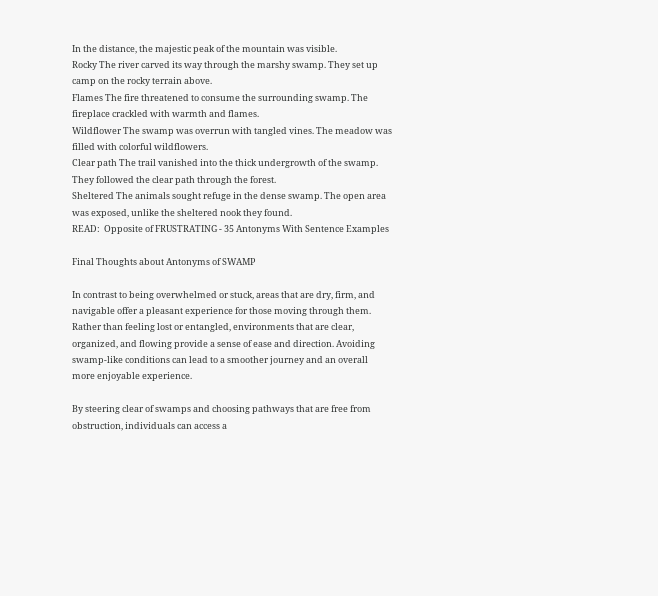In the distance, the majestic peak of the mountain was visible.
Rocky The river carved its way through the marshy swamp. They set up camp on the rocky terrain above.
Flames The fire threatened to consume the surrounding swamp. The fireplace crackled with warmth and flames.
Wildflower The swamp was overrun with tangled vines. The meadow was filled with colorful wildflowers.
Clear path The trail vanished into the thick undergrowth of the swamp. They followed the clear path through the forest.
Sheltered The animals sought refuge in the dense swamp. The open area was exposed, unlike the sheltered nook they found.
READ:  Opposite of FRUSTRATING - 35 Antonyms With Sentence Examples

Final Thoughts about Antonyms of SWAMP

In contrast to being overwhelmed or stuck, areas that are dry, firm, and navigable offer a pleasant experience for those moving through them. Rather than feeling lost or entangled, environments that are clear, organized, and flowing provide a sense of ease and direction. Avoiding swamp-like conditions can lead to a smoother journey and an overall more enjoyable experience.

By steering clear of swamps and choosing pathways that are free from obstruction, individuals can access a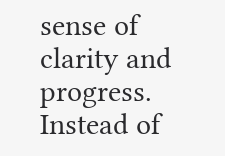sense of clarity and progress. Instead of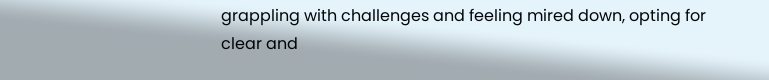grappling with challenges and feeling mired down, opting for clear and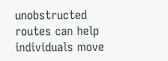unobstructed routes can help individuals move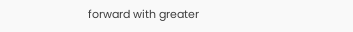forward with greater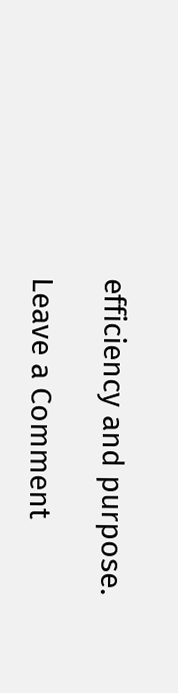efficiency and purpose.

Leave a Comment